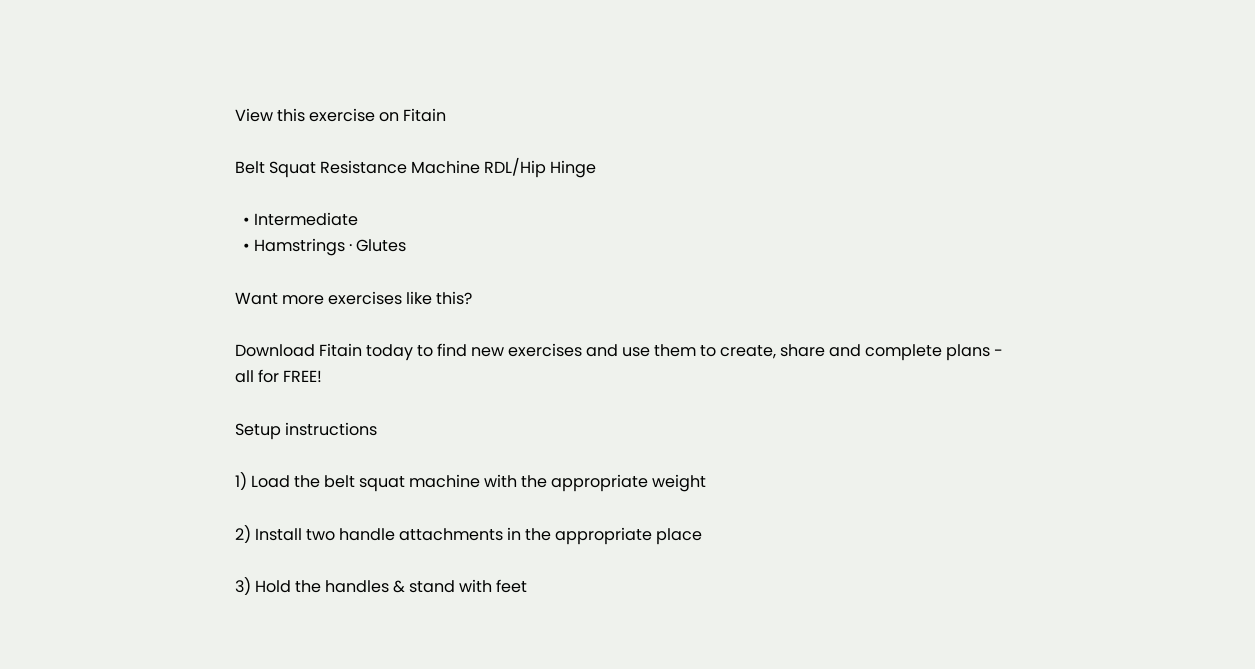View this exercise on Fitain

Belt Squat Resistance Machine RDL/Hip Hinge

  • Intermediate
  • Hamstrings · Glutes

Want more exercises like this?

Download Fitain today to find new exercises and use them to create, share and complete plans - all for FREE!

Setup instructions

1) Load the belt squat machine with the appropriate weight

2) Install two handle attachments in the appropriate place

3) Hold the handles & stand with feet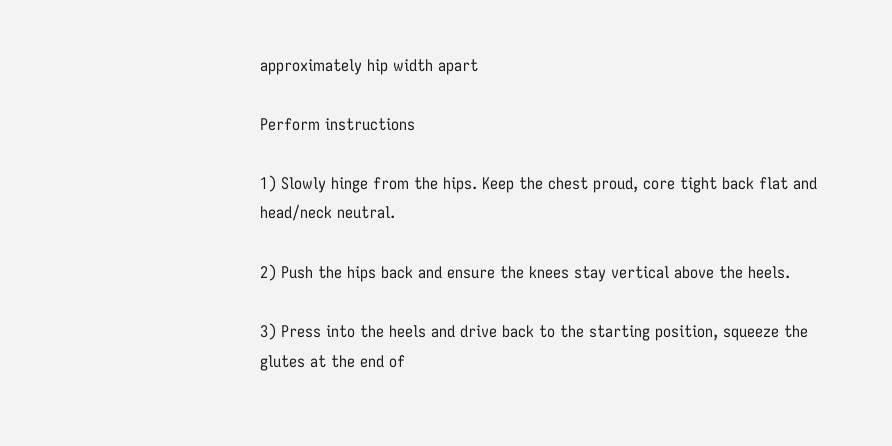approximately hip width apart

Perform instructions

1) Slowly hinge from the hips. Keep the chest proud, core tight back flat and head/neck neutral.

2) Push the hips back and ensure the knees stay vertical above the heels.

3) Press into the heels and drive back to the starting position, squeeze the glutes at the end of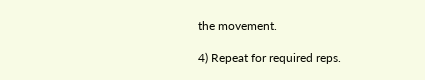the movement.

4) Repeat for required reps.